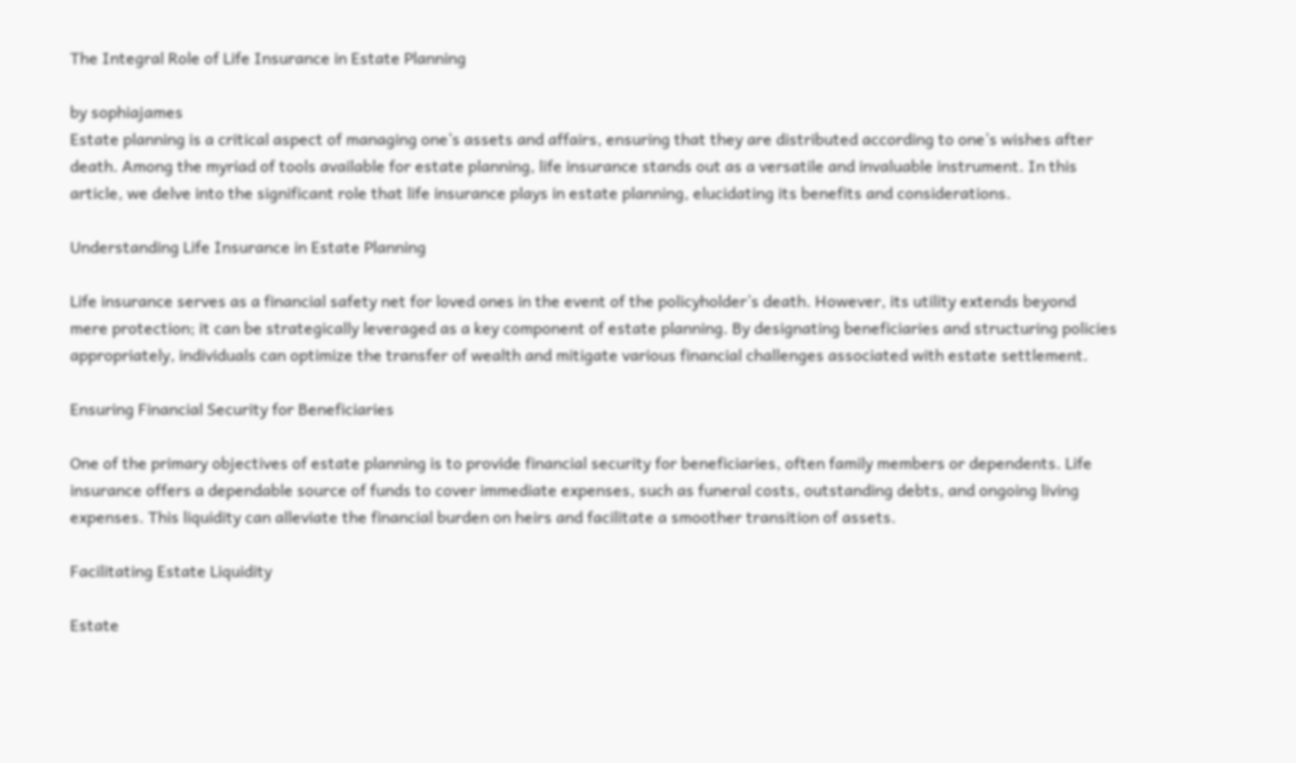The Integral Role of Life Insurance in Estate Planning

by sophiajames
Estate planning is a critical aspect of managing one’s assets and affairs, ensuring that they are distributed according to one’s wishes after death. Among the myriad of tools available for estate planning, life insurance stands out as a versatile and invaluable instrument. In this article, we delve into the significant role that life insurance plays in estate planning, elucidating its benefits and considerations.

Understanding Life Insurance in Estate Planning

Life insurance serves as a financial safety net for loved ones in the event of the policyholder’s death. However, its utility extends beyond mere protection; it can be strategically leveraged as a key component of estate planning. By designating beneficiaries and structuring policies appropriately, individuals can optimize the transfer of wealth and mitigate various financial challenges associated with estate settlement.

Ensuring Financial Security for Beneficiaries

One of the primary objectives of estate planning is to provide financial security for beneficiaries, often family members or dependents. Life insurance offers a dependable source of funds to cover immediate expenses, such as funeral costs, outstanding debts, and ongoing living expenses. This liquidity can alleviate the financial burden on heirs and facilitate a smoother transition of assets.

Facilitating Estate Liquidity

Estate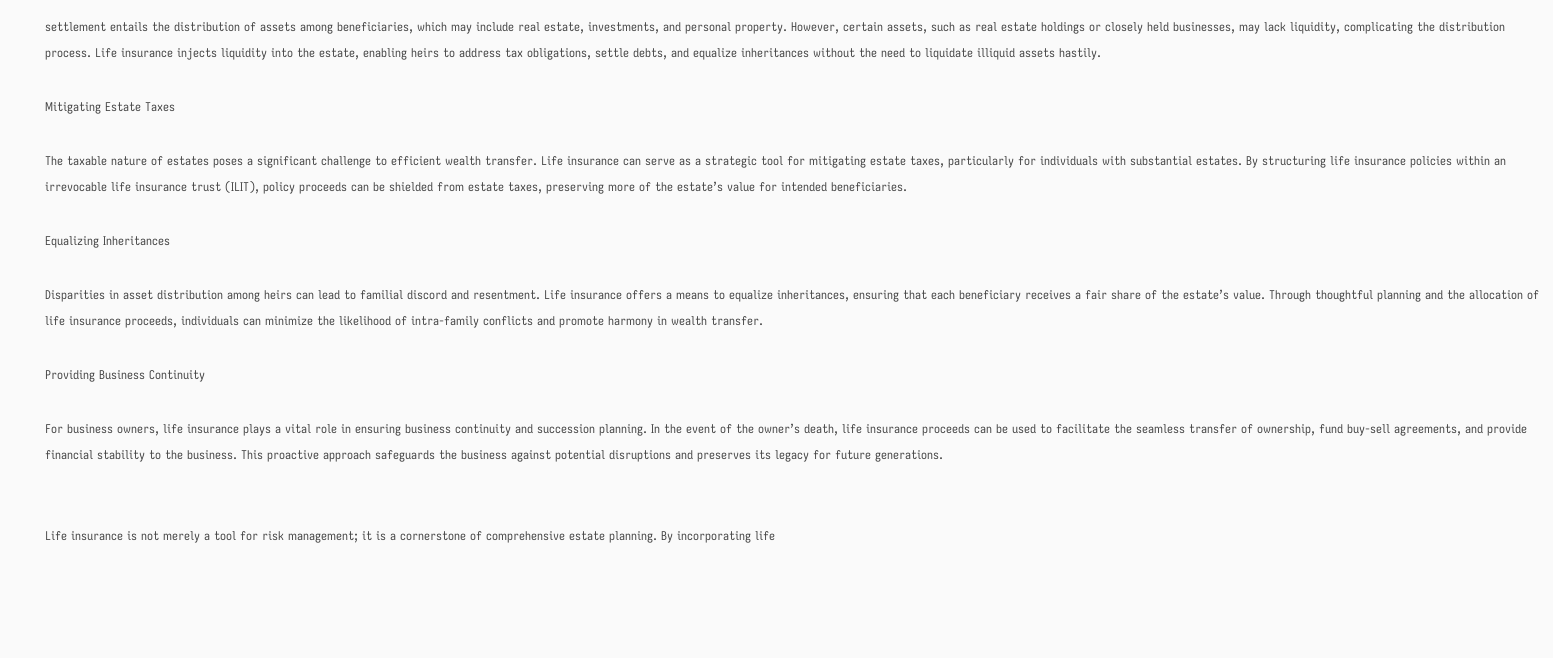settlement entails the distribution of assets among beneficiaries, which may include real estate, investments, and personal property. However, certain assets, such as real estate holdings or closely held businesses, may lack liquidity, complicating the distribution process. Life insurance injects liquidity into the estate, enabling heirs to address tax obligations, settle debts, and equalize inheritances without the need to liquidate illiquid assets hastily.

Mitigating Estate Taxes

The taxable nature of estates poses a significant challenge to efficient wealth transfer. Life insurance can serve as a strategic tool for mitigating estate taxes, particularly for individuals with substantial estates. By structuring life insurance policies within an irrevocable life insurance trust (ILIT), policy proceeds can be shielded from estate taxes, preserving more of the estate’s value for intended beneficiaries.

Equalizing Inheritances

Disparities in asset distribution among heirs can lead to familial discord and resentment. Life insurance offers a means to equalize inheritances, ensuring that each beneficiary receives a fair share of the estate’s value. Through thoughtful planning and the allocation of life insurance proceeds, individuals can minimize the likelihood of intra-family conflicts and promote harmony in wealth transfer.

Providing Business Continuity

For business owners, life insurance plays a vital role in ensuring business continuity and succession planning. In the event of the owner’s death, life insurance proceeds can be used to facilitate the seamless transfer of ownership, fund buy-sell agreements, and provide financial stability to the business. This proactive approach safeguards the business against potential disruptions and preserves its legacy for future generations.


Life insurance is not merely a tool for risk management; it is a cornerstone of comprehensive estate planning. By incorporating life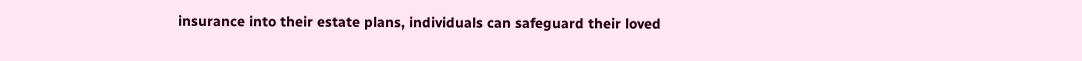insurance into their estate plans, individuals can safeguard their loved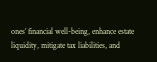ones’ financial well-being, enhance estate liquidity, mitigate tax liabilities, and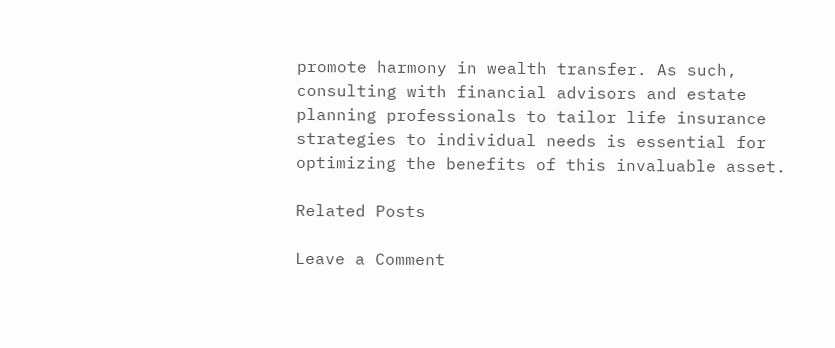promote harmony in wealth transfer. As such, consulting with financial advisors and estate planning professionals to tailor life insurance strategies to individual needs is essential for optimizing the benefits of this invaluable asset.

Related Posts

Leave a Comment